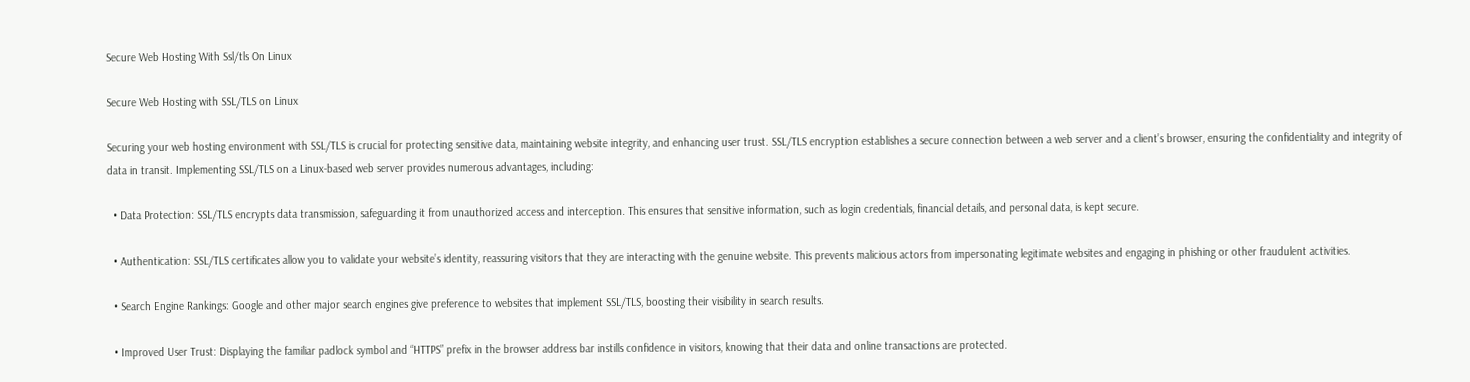Secure Web Hosting With Ssl/tls On Linux

Secure Web Hosting with SSL/TLS on Linux

Securing your web hosting environment with SSL/TLS is crucial for protecting sensitive data, maintaining website integrity, and enhancing user trust. SSL/TLS encryption establishes a secure connection between a web server and a client’s browser, ensuring the confidentiality and integrity of data in transit. Implementing SSL/TLS on a Linux-based web server provides numerous advantages, including:

  • Data Protection: SSL/TLS encrypts data transmission, safeguarding it from unauthorized access and interception. This ensures that sensitive information, such as login credentials, financial details, and personal data, is kept secure.

  • Authentication: SSL/TLS certificates allow you to validate your website’s identity, reassuring visitors that they are interacting with the genuine website. This prevents malicious actors from impersonating legitimate websites and engaging in phishing or other fraudulent activities.

  • Search Engine Rankings: Google and other major search engines give preference to websites that implement SSL/TLS, boosting their visibility in search results.

  • Improved User Trust: Displaying the familiar padlock symbol and “HTTPS” prefix in the browser address bar instills confidence in visitors, knowing that their data and online transactions are protected.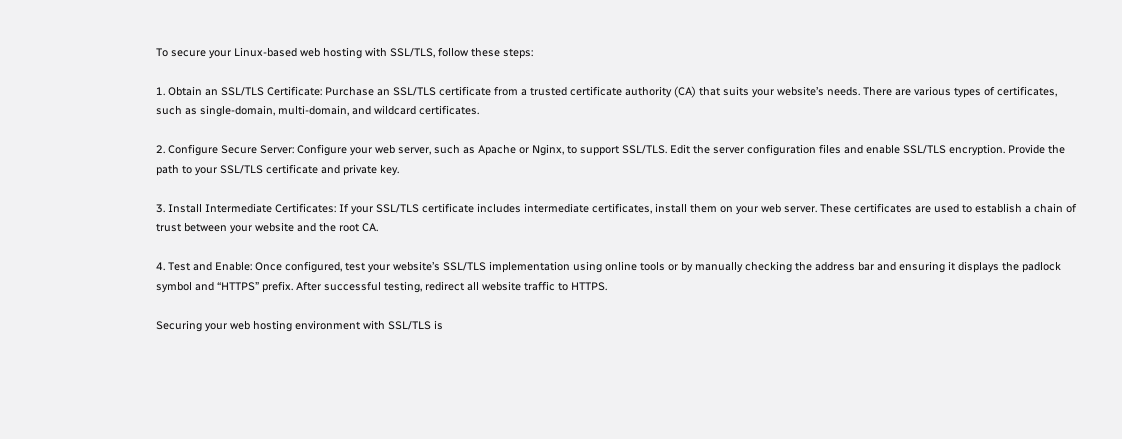To secure your Linux-based web hosting with SSL/TLS, follow these steps:

1. Obtain an SSL/TLS Certificate: Purchase an SSL/TLS certificate from a trusted certificate authority (CA) that suits your website’s needs. There are various types of certificates, such as single-domain, multi-domain, and wildcard certificates.

2. Configure Secure Server: Configure your web server, such as Apache or Nginx, to support SSL/TLS. Edit the server configuration files and enable SSL/TLS encryption. Provide the path to your SSL/TLS certificate and private key.

3. Install Intermediate Certificates: If your SSL/TLS certificate includes intermediate certificates, install them on your web server. These certificates are used to establish a chain of trust between your website and the root CA.

4. Test and Enable: Once configured, test your website’s SSL/TLS implementation using online tools or by manually checking the address bar and ensuring it displays the padlock symbol and “HTTPS” prefix. After successful testing, redirect all website traffic to HTTPS.

Securing your web hosting environment with SSL/TLS is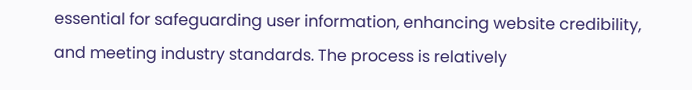essential for safeguarding user information, enhancing website credibility, and meeting industry standards. The process is relatively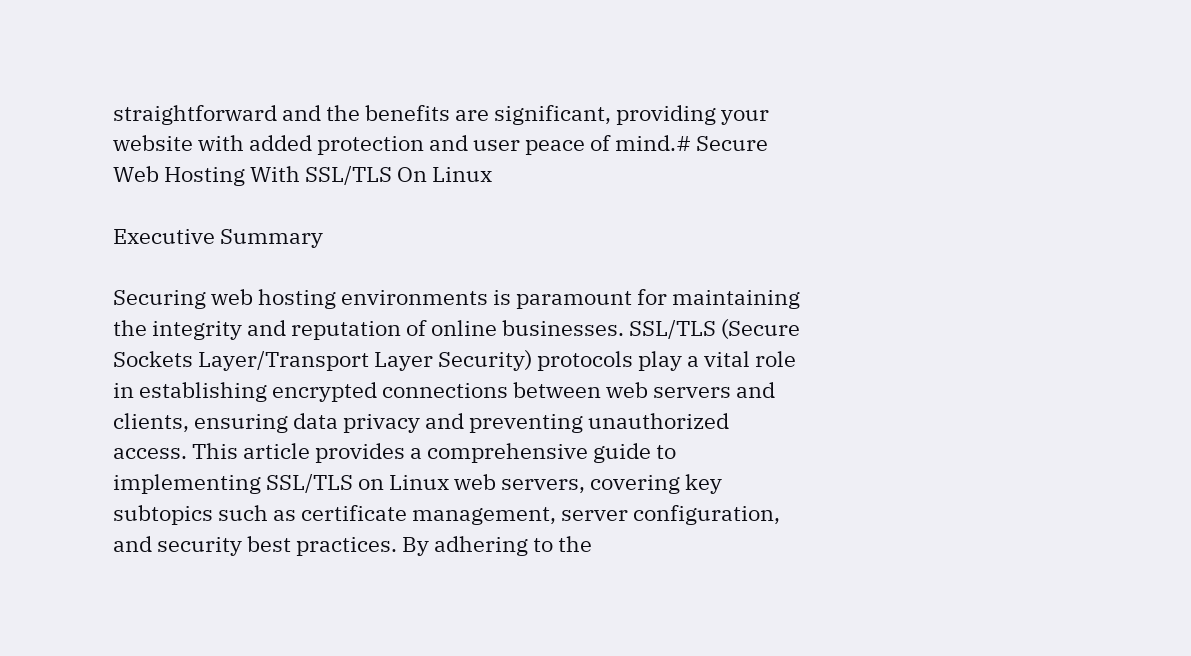straightforward and the benefits are significant, providing your website with added protection and user peace of mind.# Secure Web Hosting With SSL/TLS On Linux

Executive Summary

Securing web hosting environments is paramount for maintaining the integrity and reputation of online businesses. SSL/TLS (Secure Sockets Layer/Transport Layer Security) protocols play a vital role in establishing encrypted connections between web servers and clients, ensuring data privacy and preventing unauthorized access. This article provides a comprehensive guide to implementing SSL/TLS on Linux web servers, covering key subtopics such as certificate management, server configuration, and security best practices. By adhering to the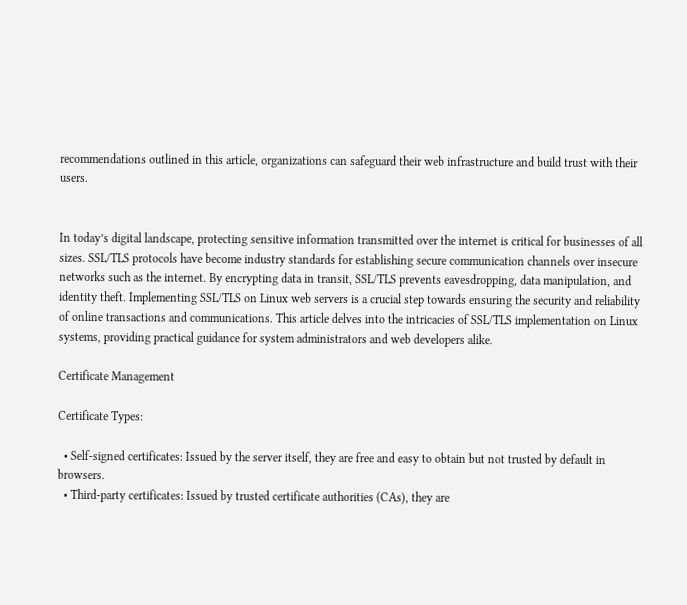recommendations outlined in this article, organizations can safeguard their web infrastructure and build trust with their users.


In today’s digital landscape, protecting sensitive information transmitted over the internet is critical for businesses of all sizes. SSL/TLS protocols have become industry standards for establishing secure communication channels over insecure networks such as the internet. By encrypting data in transit, SSL/TLS prevents eavesdropping, data manipulation, and identity theft. Implementing SSL/TLS on Linux web servers is a crucial step towards ensuring the security and reliability of online transactions and communications. This article delves into the intricacies of SSL/TLS implementation on Linux systems, providing practical guidance for system administrators and web developers alike.

Certificate Management

Certificate Types:

  • Self-signed certificates: Issued by the server itself, they are free and easy to obtain but not trusted by default in browsers.
  • Third-party certificates: Issued by trusted certificate authorities (CAs), they are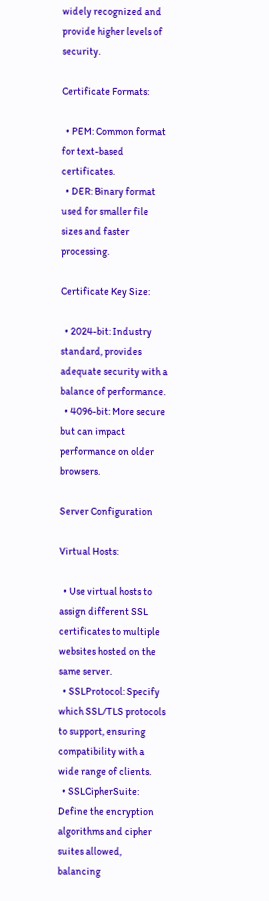widely recognized and provide higher levels of security.

Certificate Formats:

  • PEM: Common format for text-based certificates.
  • DER: Binary format used for smaller file sizes and faster processing.

Certificate Key Size:

  • 2024-bit: Industry standard, provides adequate security with a balance of performance.
  • 4096-bit: More secure but can impact performance on older browsers.

Server Configuration

Virtual Hosts:

  • Use virtual hosts to assign different SSL certificates to multiple websites hosted on the same server.
  • SSLProtocol: Specify which SSL/TLS protocols to support, ensuring compatibility with a wide range of clients.
  • SSLCipherSuite: Define the encryption algorithms and cipher suites allowed, balancing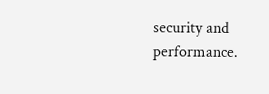security and performance.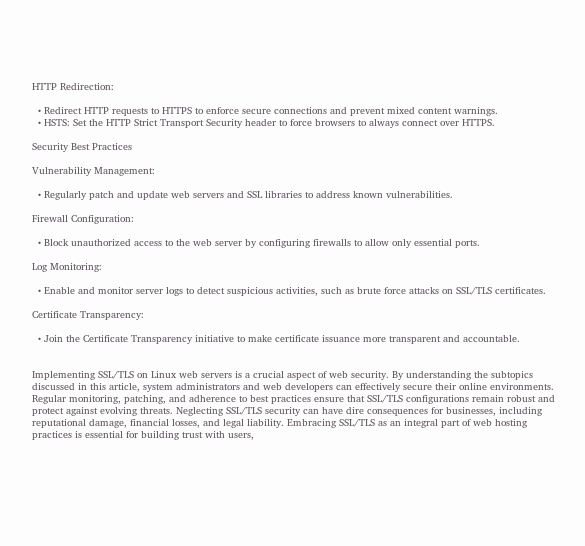HTTP Redirection:

  • Redirect HTTP requests to HTTPS to enforce secure connections and prevent mixed content warnings.
  • HSTS: Set the HTTP Strict Transport Security header to force browsers to always connect over HTTPS.

Security Best Practices

Vulnerability Management:

  • Regularly patch and update web servers and SSL libraries to address known vulnerabilities.

Firewall Configuration:

  • Block unauthorized access to the web server by configuring firewalls to allow only essential ports.

Log Monitoring:

  • Enable and monitor server logs to detect suspicious activities, such as brute force attacks on SSL/TLS certificates.

Certificate Transparency:

  • Join the Certificate Transparency initiative to make certificate issuance more transparent and accountable.


Implementing SSL/TLS on Linux web servers is a crucial aspect of web security. By understanding the subtopics discussed in this article, system administrators and web developers can effectively secure their online environments. Regular monitoring, patching, and adherence to best practices ensure that SSL/TLS configurations remain robust and protect against evolving threats. Neglecting SSL/TLS security can have dire consequences for businesses, including reputational damage, financial losses, and legal liability. Embracing SSL/TLS as an integral part of web hosting practices is essential for building trust with users,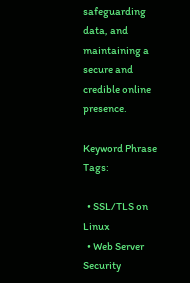safeguarding data, and maintaining a secure and credible online presence.

Keyword Phrase Tags:

  • SSL/TLS on Linux
  • Web Server Security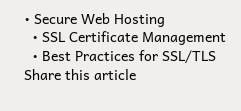• Secure Web Hosting
  • SSL Certificate Management
  • Best Practices for SSL/TLS
Share this article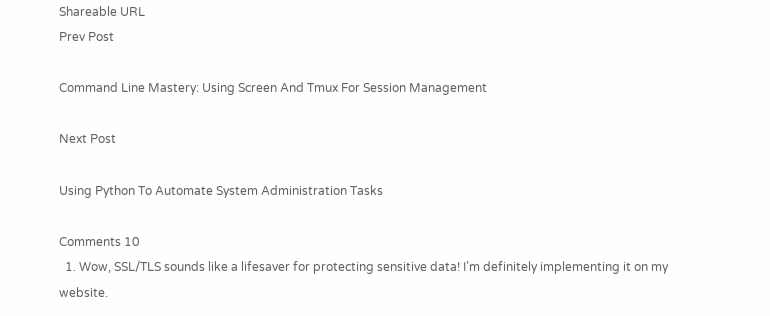Shareable URL
Prev Post

Command Line Mastery: Using Screen And Tmux For Session Management

Next Post

Using Python To Automate System Administration Tasks

Comments 10
  1. Wow, SSL/TLS sounds like a lifesaver for protecting sensitive data! I’m definitely implementing it on my website.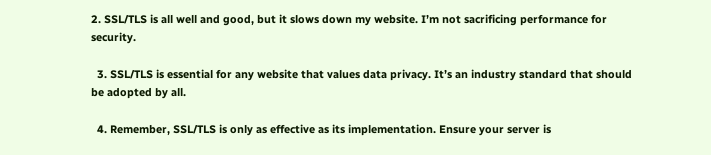2. SSL/TLS is all well and good, but it slows down my website. I’m not sacrificing performance for security.

  3. SSL/TLS is essential for any website that values data privacy. It’s an industry standard that should be adopted by all.

  4. Remember, SSL/TLS is only as effective as its implementation. Ensure your server is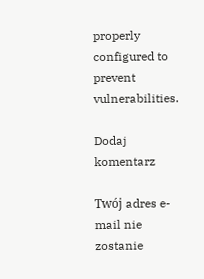properly configured to prevent vulnerabilities.

Dodaj komentarz

Twój adres e-mail nie zostanie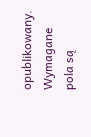opublikowany. Wymagane pola są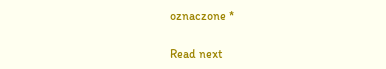oznaczone *

Read next